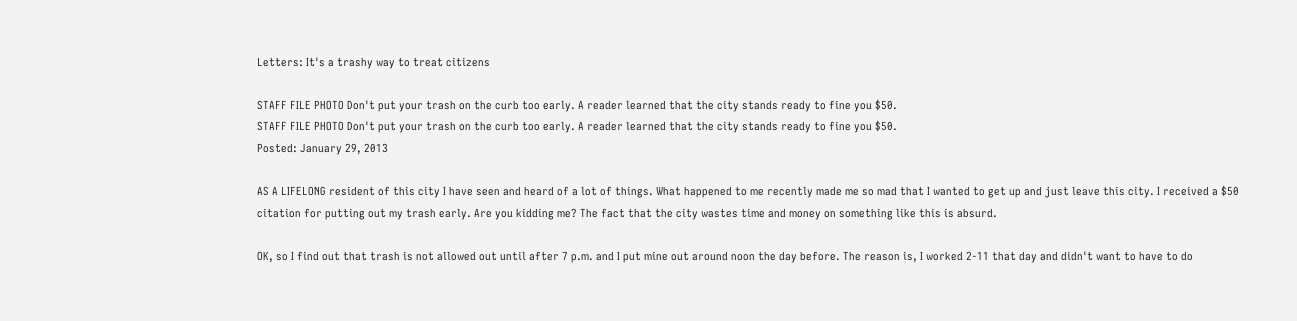Letters: It's a trashy way to treat citizens

STAFF FILE PHOTO Don't put your trash on the curb too early. A reader learned that the city stands ready to fine you $50.
STAFF FILE PHOTO Don't put your trash on the curb too early. A reader learned that the city stands ready to fine you $50.
Posted: January 29, 2013

AS A LIFELONG resident of this city I have seen and heard of a lot of things. What happened to me recently made me so mad that I wanted to get up and just leave this city. I received a $50 citation for putting out my trash early. Are you kidding me? The fact that the city wastes time and money on something like this is absurd.

OK, so I find out that trash is not allowed out until after 7 p.m. and I put mine out around noon the day before. The reason is, I worked 2-11 that day and didn't want to have to do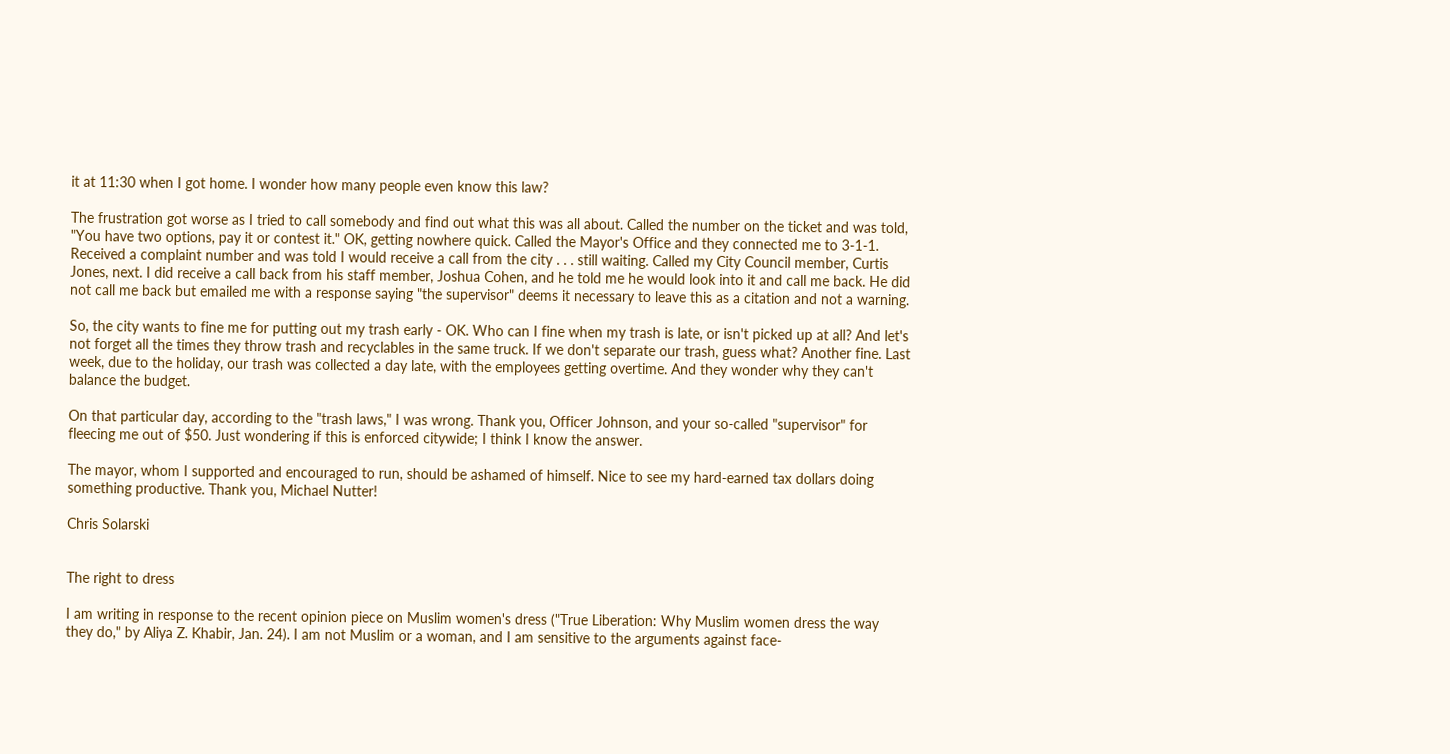it at 11:30 when I got home. I wonder how many people even know this law?

The frustration got worse as I tried to call somebody and find out what this was all about. Called the number on the ticket and was told, "You have two options, pay it or contest it." OK, getting nowhere quick. Called the Mayor's Office and they connected me to 3-1-1. Received a complaint number and was told I would receive a call from the city . . . still waiting. Called my City Council member, Curtis Jones, next. I did receive a call back from his staff member, Joshua Cohen, and he told me he would look into it and call me back. He did not call me back but emailed me with a response saying "the supervisor" deems it necessary to leave this as a citation and not a warning.

So, the city wants to fine me for putting out my trash early - OK. Who can I fine when my trash is late, or isn't picked up at all? And let's not forget all the times they throw trash and recyclables in the same truck. If we don't separate our trash, guess what? Another fine. Last week, due to the holiday, our trash was collected a day late, with the employees getting overtime. And they wonder why they can't balance the budget.

On that particular day, according to the "trash laws," I was wrong. Thank you, Officer Johnson, and your so-called "supervisor" for fleecing me out of $50. Just wondering if this is enforced citywide; I think I know the answer.

The mayor, whom I supported and encouraged to run, should be ashamed of himself. Nice to see my hard-earned tax dollars doing something productive. Thank you, Michael Nutter!

Chris Solarski


The right to dress

I am writing in response to the recent opinion piece on Muslim women's dress ("True Liberation: Why Muslim women dress the way they do," by Aliya Z. Khabir, Jan. 24). I am not Muslim or a woman, and I am sensitive to the arguments against face-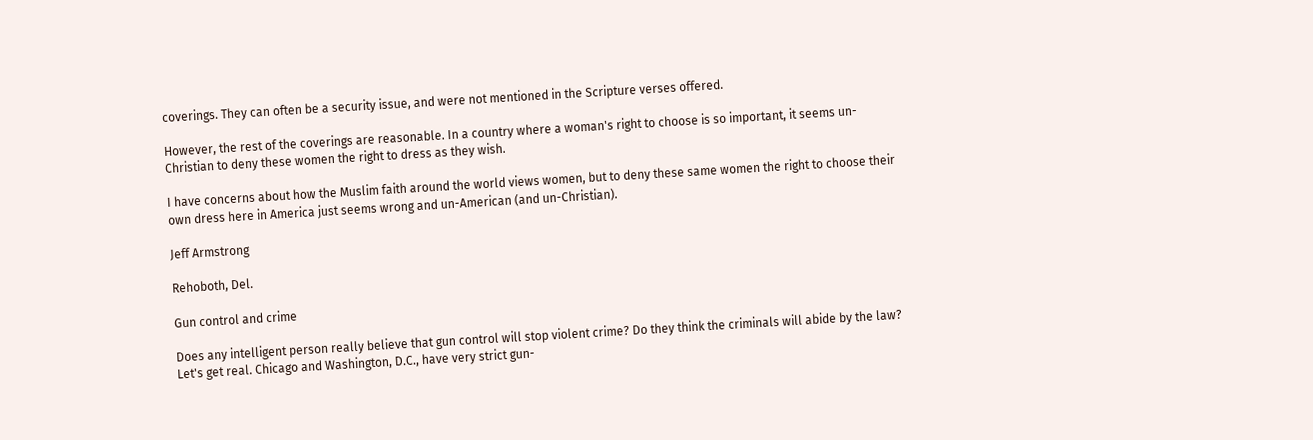coverings. They can often be a security issue, and were not mentioned in the Scripture verses offered.

However, the rest of the coverings are reasonable. In a country where a woman's right to choose is so important, it seems un-Christian to deny these women the right to dress as they wish.

I have concerns about how the Muslim faith around the world views women, but to deny these same women the right to choose their own dress here in America just seems wrong and un-American (and un-Christian).

Jeff Armstrong

Rehoboth, Del.

Gun control and crime

Does any intelligent person really believe that gun control will stop violent crime? Do they think the criminals will abide by the law? Let's get real. Chicago and Washington, D.C., have very strict gun-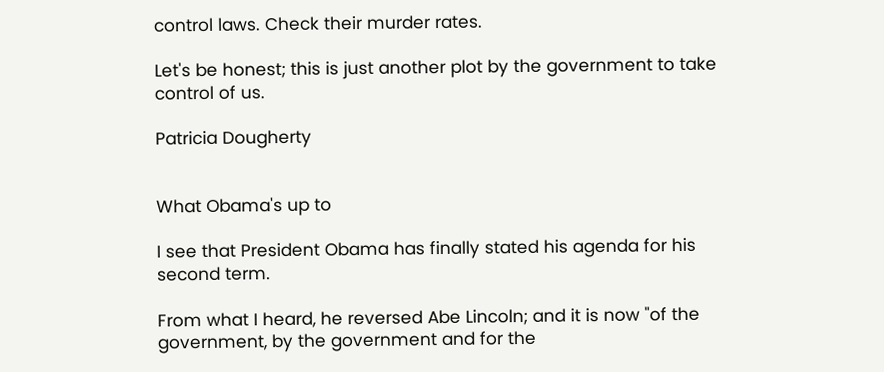control laws. Check their murder rates.

Let's be honest; this is just another plot by the government to take control of us.

Patricia Dougherty


What Obama's up to

I see that President Obama has finally stated his agenda for his second term.

From what I heard, he reversed Abe Lincoln; and it is now "of the government, by the government and for the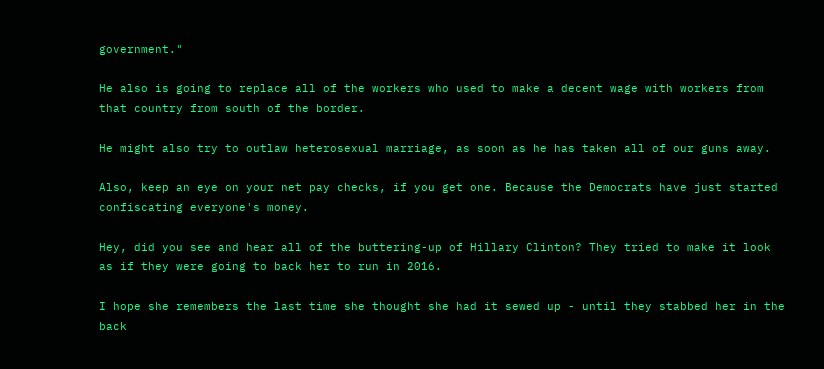government."

He also is going to replace all of the workers who used to make a decent wage with workers from that country from south of the border.

He might also try to outlaw heterosexual marriage, as soon as he has taken all of our guns away.

Also, keep an eye on your net pay checks, if you get one. Because the Democrats have just started confiscating everyone's money.

Hey, did you see and hear all of the buttering-up of Hillary Clinton? They tried to make it look as if they were going to back her to run in 2016.

I hope she remembers the last time she thought she had it sewed up - until they stabbed her in the back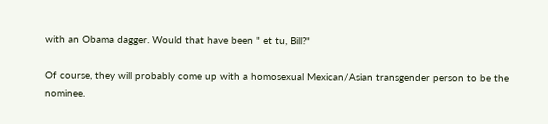with an Obama dagger. Would that have been " et tu, Bill?"

Of course, they will probably come up with a homosexual Mexican/Asian transgender person to be the nominee.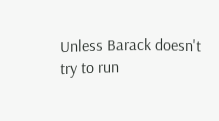Unless Barack doesn't try to run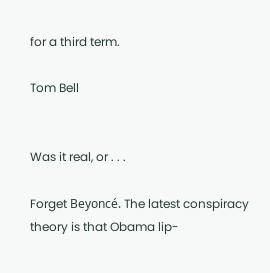for a third term.

Tom Bell


Was it real, or . . .

Forget Beyoncé. The latest conspiracy theory is that Obama lip-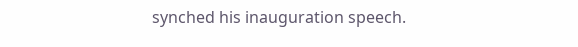synched his inauguration speech.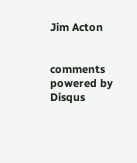Jim Acton


comments powered by Disqus